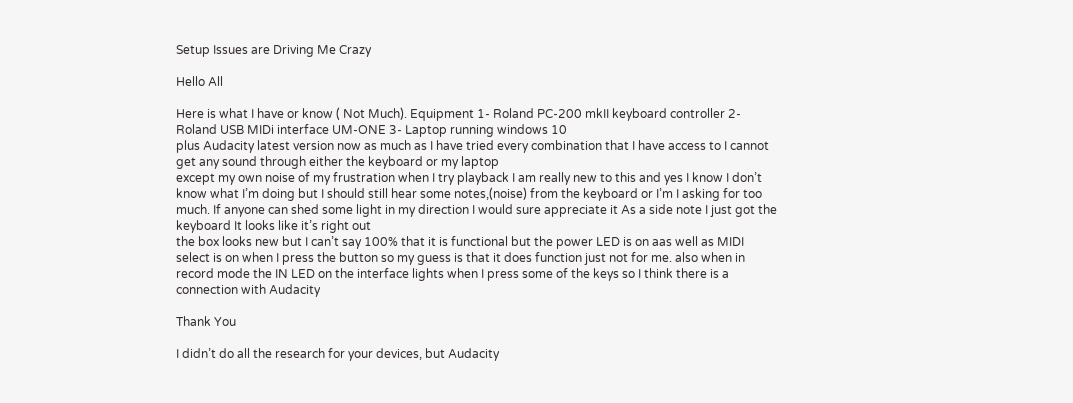Setup Issues are Driving Me Crazy

Hello All

Here is what I have or know ( Not Much). Equipment 1- Roland PC-200 mkII keyboard controller 2- Roland USB MIDi interface UM-ONE 3- Laptop running windows 10
plus Audacity latest version now as much as I have tried every combination that I have access to I cannot get any sound through either the keyboard or my laptop
except my own noise of my frustration when I try playback I am really new to this and yes I know I don’t know what I’m doing but I should still hear some notes,(noise) from the keyboard or I’m I asking for too much. If anyone can shed some light in my direction I would sure appreciate it As a side note I just got the keyboard It looks like it’s right out
the box looks new but I can’t say 100% that it is functional but the power LED is on aas well as MIDI select is on when I press the button so my guess is that it does function just not for me. also when in record mode the IN LED on the interface lights when I press some of the keys so I think there is a connection with Audacity

Thank You

I didn’t do all the research for your devices, but Audacity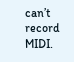can’t record MIDI.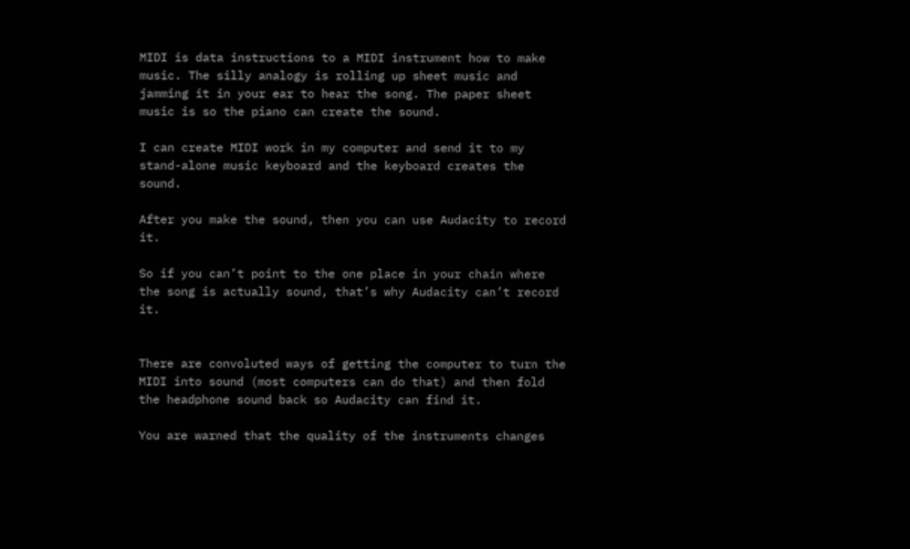MIDI is data instructions to a MIDI instrument how to make music. The silly analogy is rolling up sheet music and jamming it in your ear to hear the song. The paper sheet music is so the piano can create the sound.

I can create MIDI work in my computer and send it to my stand-alone music keyboard and the keyboard creates the sound.

After you make the sound, then you can use Audacity to record it.

So if you can’t point to the one place in your chain where the song is actually sound, that’s why Audacity can’t record it.


There are convoluted ways of getting the computer to turn the MIDI into sound (most computers can do that) and then fold the headphone sound back so Audacity can find it.

You are warned that the quality of the instruments changes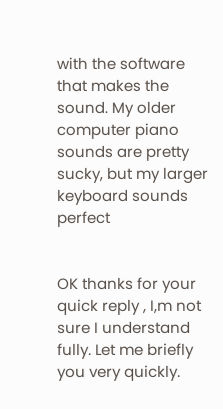with the software that makes the sound. My older computer piano sounds are pretty sucky, but my larger keyboard sounds perfect


OK thanks for your quick reply , I,m not sure I understand fully. Let me briefly you very quickly.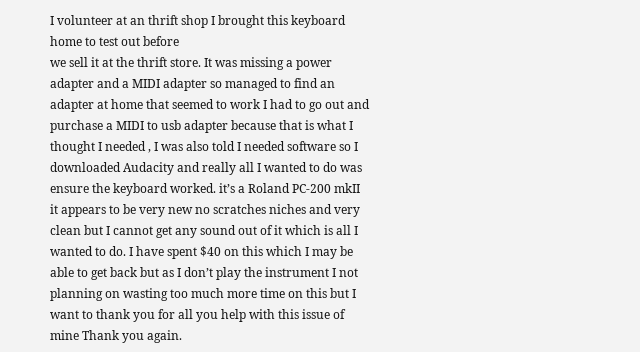I volunteer at an thrift shop I brought this keyboard home to test out before
we sell it at the thrift store. It was missing a power adapter and a MIDI adapter so managed to find an adapter at home that seemed to work I had to go out and purchase a MIDI to usb adapter because that is what I thought I needed , I was also told I needed software so I downloaded Audacity and really all I wanted to do was ensure the keyboard worked. it’s a Roland PC-200 mkII it appears to be very new no scratches niches and very clean but I cannot get any sound out of it which is all I wanted to do. I have spent $40 on this which I may be able to get back but as I don’t play the instrument I not planning on wasting too much more time on this but I want to thank you for all you help with this issue of mine Thank you again.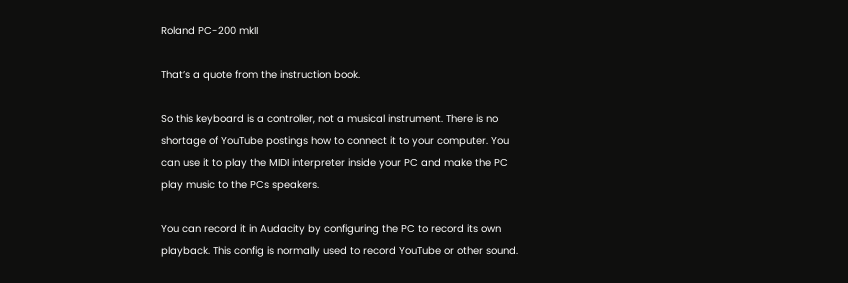Roland PC-200 mkII

That’s a quote from the instruction book.

So this keyboard is a controller, not a musical instrument. There is no shortage of YouTube postings how to connect it to your computer. You can use it to play the MIDI interpreter inside your PC and make the PC play music to the PCs speakers.

You can record it in Audacity by configuring the PC to record its own playback. This config is normally used to record YouTube or other sound.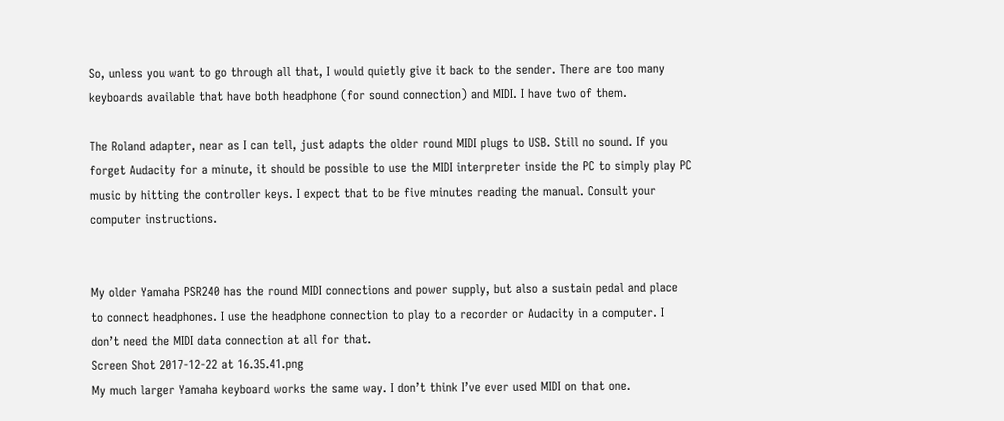So, unless you want to go through all that, I would quietly give it back to the sender. There are too many keyboards available that have both headphone (for sound connection) and MIDI. I have two of them.

The Roland adapter, near as I can tell, just adapts the older round MIDI plugs to USB. Still no sound. If you forget Audacity for a minute, it should be possible to use the MIDI interpreter inside the PC to simply play PC music by hitting the controller keys. I expect that to be five minutes reading the manual. Consult your computer instructions.


My older Yamaha PSR240 has the round MIDI connections and power supply, but also a sustain pedal and place to connect headphones. I use the headphone connection to play to a recorder or Audacity in a computer. I don’t need the MIDI data connection at all for that.
Screen Shot 2017-12-22 at 16.35.41.png
My much larger Yamaha keyboard works the same way. I don’t think I’ve ever used MIDI on that one.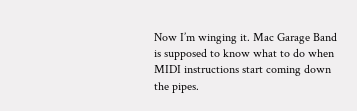Now I’m winging it. Mac Garage Band is supposed to know what to do when MIDI instructions start coming down the pipes.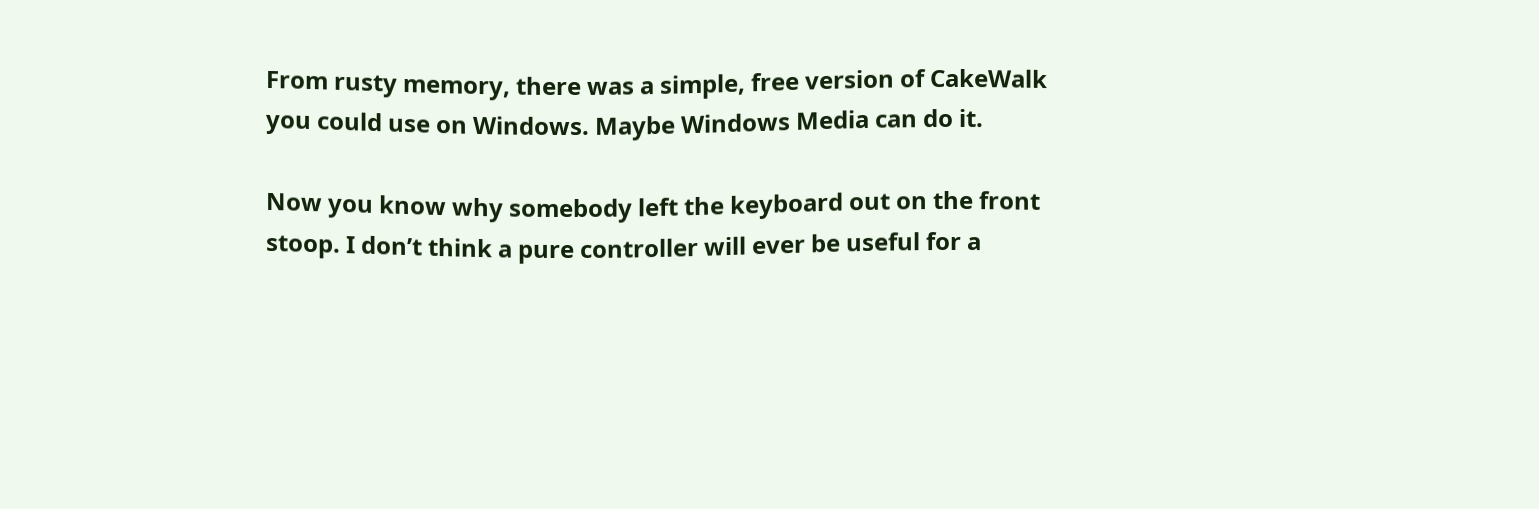From rusty memory, there was a simple, free version of CakeWalk you could use on Windows. Maybe Windows Media can do it.

Now you know why somebody left the keyboard out on the front stoop. I don’t think a pure controller will ever be useful for a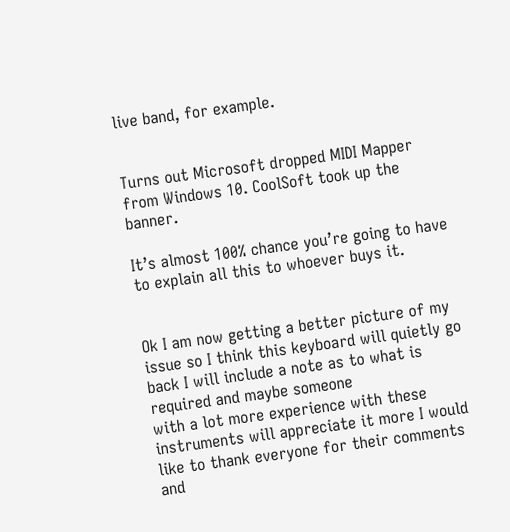live band, for example.


Turns out Microsoft dropped MIDI Mapper from Windows 10. CoolSoft took up the banner.

It’s almost 100% chance you’re going to have to explain all this to whoever buys it.


Ok I am now getting a better picture of my issue so I think this keyboard will quietly go back I will include a note as to what is required and maybe someone
with a lot more experience with these instruments will appreciate it more I would like to thank everyone for their comments and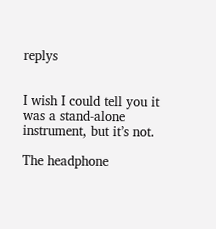replys


I wish I could tell you it was a stand-alone instrument, but it’s not.

The headphone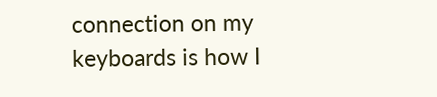connection on my keyboards is how I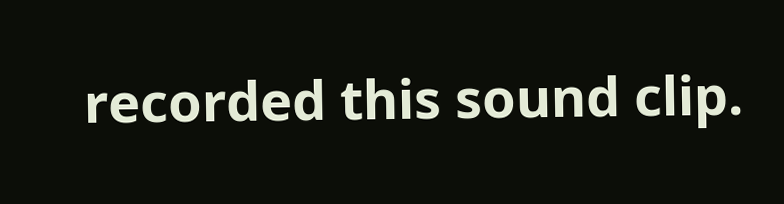recorded this sound clip.